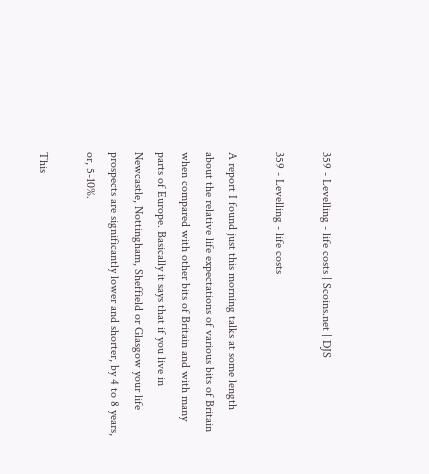359 - Levelling - life costs | Scoins.net | DJS

359 - Levelling - life costs

A report I found just this morning talks at some length about the relative life expectations of various bits of Britain when compared with other bits of Britain and with many parts of Europe. Basically it says that if you live in Newcastle, Nottingham, Sheffield or Glasgow your life prospects are significantly lower and shorter, by 4 to 8 years, or, 5-10%.

This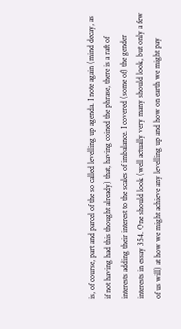is, of course, part and parcel of the so called levelling up agenda. I note again (mind decay, as if not having had this thought already) that, having coined the phrase, there is a raft of interests adding their interest to the scales of imbalance. I covered (some of) the gender interests in essay 354. One should look (well actually very many should look, but only a few of us will) at how we might achieve any levelling up and how on earth we might pay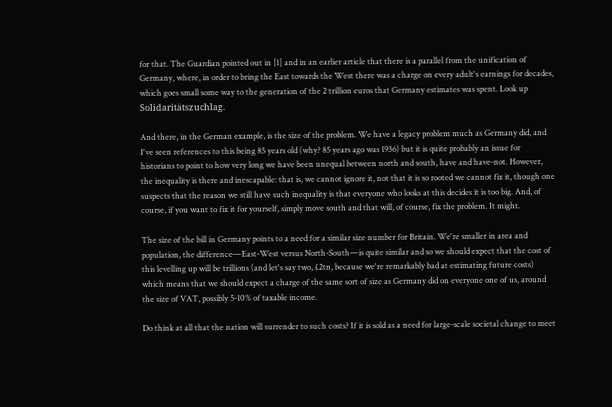for that. The Guardian pointed out in [1] and in an earlier article that there is a parallel from the unification of Germany, where, in order to bring the East towards the West there was a charge on every adult's earnings for decades, which goes small some way to the generation of the 2 trillion euros that Germany estimates was spent. Look up Solidaritätszuchlag.

And there, in the German example, is the size of the problem. We have a legacy problem much as Germany did, and I've seen references to this being 85 years old (why? 85 years ago was 1936) but it is quite probably an issue for historians to point to how very long we have been unequal between north and south, have and have-not. However, the inequality is there and inescapable: that is, we cannot ignore it, not that it is so rooted we cannot fix it, though one suspects that the reason we still have such inequality is that everyone who looks at this decides it is too big. And, of course, if you want to fix it for yourself, simply move south and that will, of course, fix the problem. It might.

The size of the bill in Germany points to a need for a similar size number for Britain. We're smaller in area and population, the difference—East-West versus North-South—is quite similar and so we should expect that the cost of this levelling up will be trillions (and let's say two, £2tn, because we're remarkably bad at estimating future costs) which means that we should expect a charge of the same sort of size as Germany did on everyone one of us, around the size of VAT, possibly 5-10% of taxable income.

Do think at all that the nation will surrender to such costs? If it is sold as a need for large-scale societal change to meet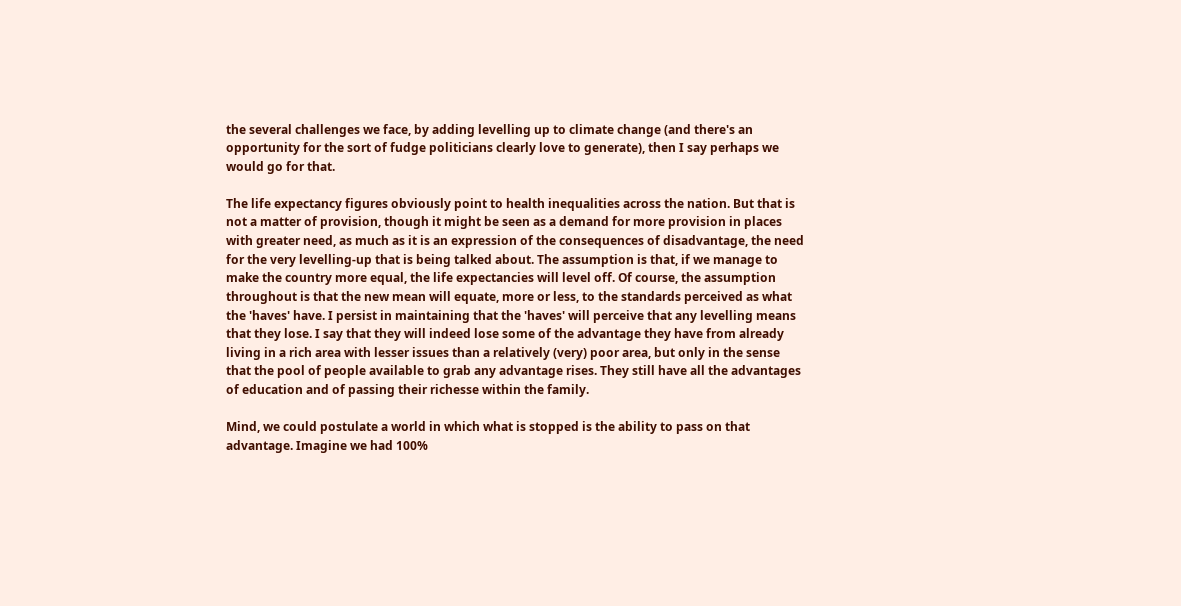the several challenges we face, by adding levelling up to climate change (and there's an opportunity for the sort of fudge politicians clearly love to generate), then I say perhaps we would go for that.

The life expectancy figures obviously point to health inequalities across the nation. But that is not a matter of provision, though it might be seen as a demand for more provision in places with greater need, as much as it is an expression of the consequences of disadvantage, the need for the very levelling-up that is being talked about. The assumption is that, if we manage to make the country more equal, the life expectancies will level off. Of course, the assumption throughout is that the new mean will equate, more or less, to the standards perceived as what the 'haves' have. I persist in maintaining that the 'haves' will perceive that any levelling means that they lose. I say that they will indeed lose some of the advantage they have from already living in a rich area with lesser issues than a relatively (very) poor area, but only in the sense that the pool of people available to grab any advantage rises. They still have all the advantages of education and of passing their richesse within the family.

Mind, we could postulate a world in which what is stopped is the ability to pass on that advantage. Imagine we had 100%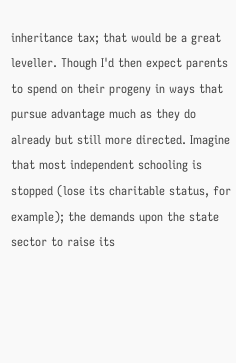inheritance tax; that would be a great leveller. Though I'd then expect parents to spend on their progeny in ways that pursue advantage much as they do already but still more directed. Imagine that most independent schooling is stopped (lose its charitable status, for example); the demands upon the state sector to raise its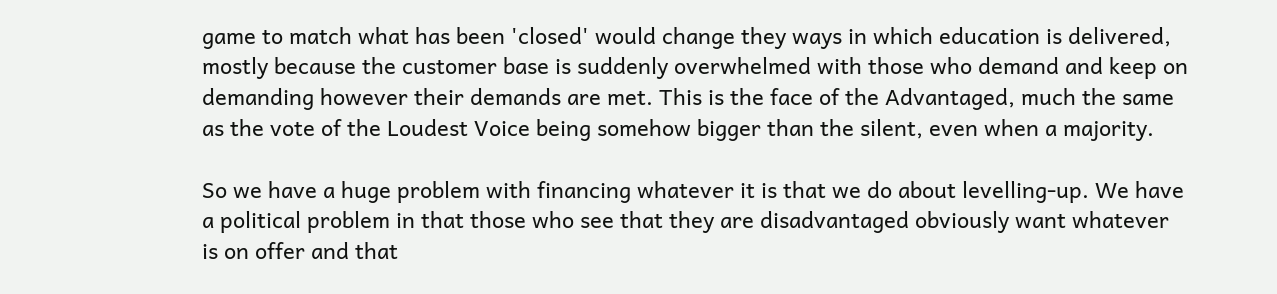game to match what has been 'closed' would change they ways in which education is delivered, mostly because the customer base is suddenly overwhelmed with those who demand and keep on demanding however their demands are met. This is the face of the Advantaged, much the same as the vote of the Loudest Voice being somehow bigger than the silent, even when a majority.

So we have a huge problem with financing whatever it is that we do about levelling-up. We have a political problem in that those who see that they are disadvantaged obviously want whatever is on offer and that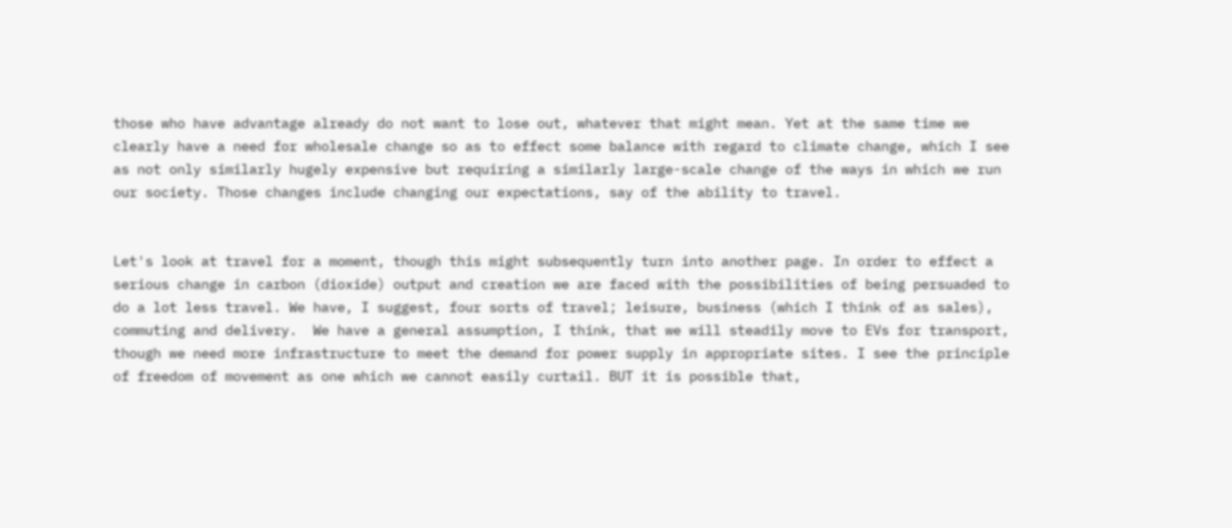those who have advantage already do not want to lose out, whatever that might mean. Yet at the same time we clearly have a need for wholesale change so as to effect some balance with regard to climate change, which I see as not only similarly hugely expensive but requiring a similarly large-scale change of the ways in which we run our society. Those changes include changing our expectations, say of the ability to travel.


Let's look at travel for a moment, though this might subsequently turn into another page. In order to effect a serious change in carbon (dioxide) output and creation we are faced with the possibilities of being persuaded to do a lot less travel. We have, I suggest, four sorts of travel; leisure, business (which I think of as sales), commuting and delivery.  We have a general assumption, I think, that we will steadily move to EVs for transport, though we need more infrastructure to meet the demand for power supply in appropriate sites. I see the principle of freedom of movement as one which we cannot easily curtail. BUT it is possible that,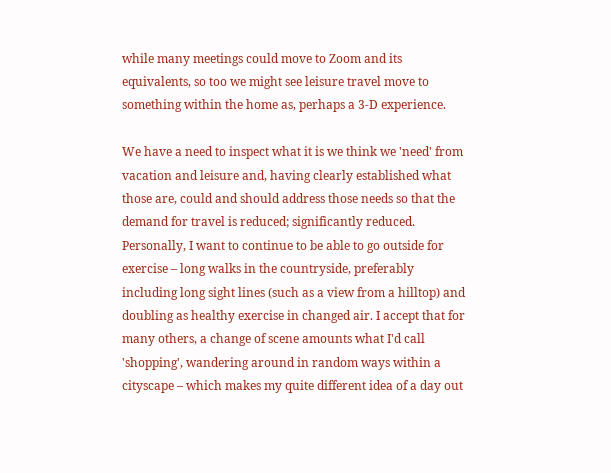while many meetings could move to Zoom and its equivalents, so too we might see leisure travel move to something within the home as, perhaps a 3-D experience.

We have a need to inspect what it is we think we 'need' from vacation and leisure and, having clearly established what those are, could and should address those needs so that the demand for travel is reduced; significantly reduced. Personally, I want to continue to be able to go outside for exercise – long walks in the countryside, preferably including long sight lines (such as a view from a hilltop) and doubling as healthy exercise in changed air. I accept that for many others, a change of scene amounts what I'd call 'shopping', wandering around in random ways within a cityscape – which makes my quite different idea of a day out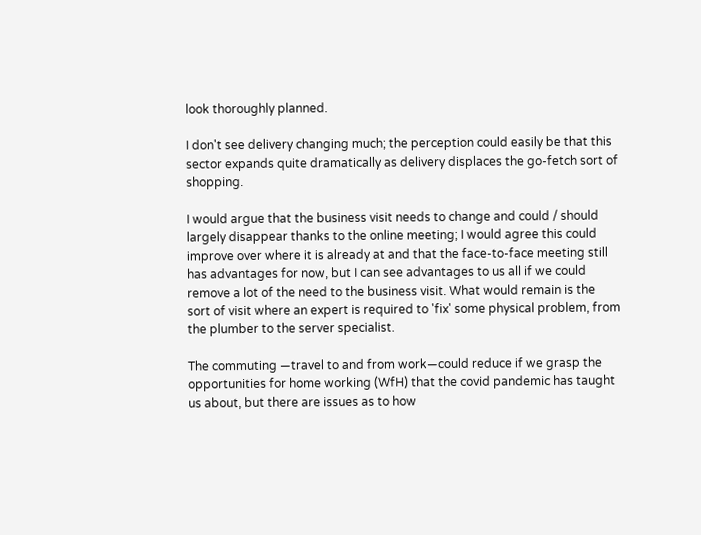look thoroughly planned.

I don't see delivery changing much; the perception could easily be that this sector expands quite dramatically as delivery displaces the go-fetch sort of shopping.

I would argue that the business visit needs to change and could / should largely disappear thanks to the online meeting; I would agree this could improve over where it is already at and that the face-to-face meeting still has advantages for now, but I can see advantages to us all if we could remove a lot of the need to the business visit. What would remain is the sort of visit where an expert is required to 'fix' some physical problem, from the plumber to the server specialist.

The commuting —travel to and from work—could reduce if we grasp the opportunities for home working (WfH) that the covid pandemic has taught us about, but there are issues as to how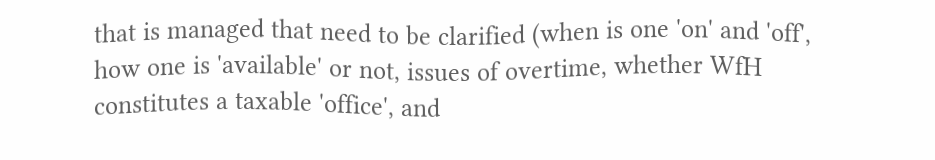that is managed that need to be clarified (when is one 'on' and 'off', how one is 'available' or not, issues of overtime, whether WfH constitutes a taxable 'office', and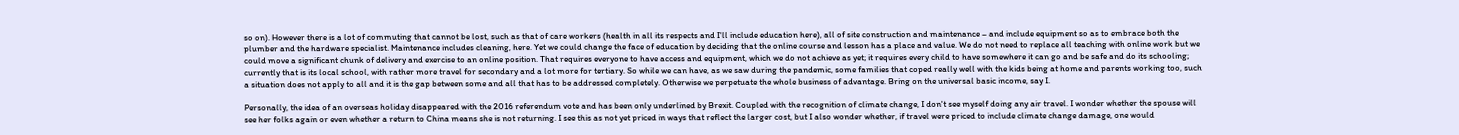so on). However there is a lot of commuting that cannot be lost, such as that of care workers (health in all its respects and I'll include education here), all of site construction and maintenance – and include equipment so as to embrace both the plumber and the hardware specialist. Maintenance includes cleaning, here. Yet we could change the face of education by deciding that the online course and lesson has a place and value. We do not need to replace all teaching with online work but we could move a significant chunk of delivery and exercise to an online position. That requires everyone to have access and equipment, which we do not achieve as yet; it requires every child to have somewhere it can go and be safe and do its schooling; currently that is its local school, with rather more travel for secondary and a lot more for tertiary. So while we can have, as we saw during the pandemic, some families that coped really well with the kids being at home and parents working too, such a situation does not apply to all and it is the gap between some and all that has to be addressed completely. Otherwise we perpetuate the whole business of advantage. Bring on the universal basic income, say I.

Personally, the idea of an overseas holiday disappeared with the 2016 referendum vote and has been only underlined by Brexit. Coupled with the recognition of climate change, I don't see myself doing any air travel. I wonder whether the spouse will see her folks again or even whether a return to China means she is not returning. I see this as not yet priced in ways that reflect the larger cost, but I also wonder whether, if travel were priced to include climate change damage, one would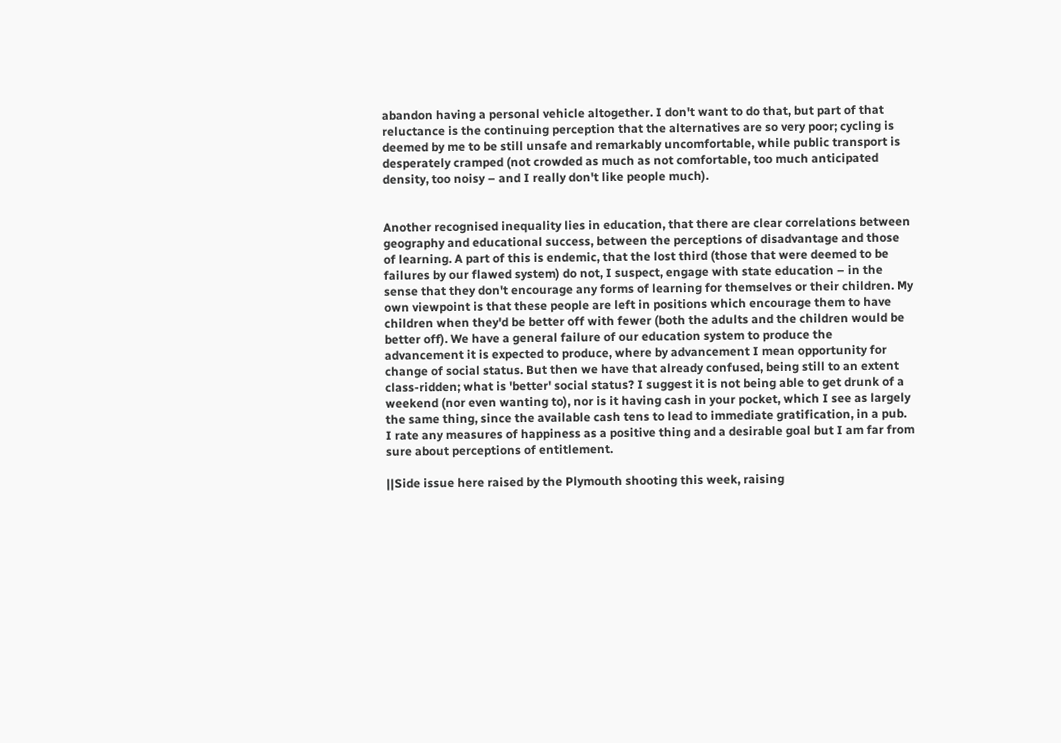abandon having a personal vehicle altogether. I don't want to do that, but part of that reluctance is the continuing perception that the alternatives are so very poor; cycling is deemed by me to be still unsafe and remarkably uncomfortable, while public transport is desperately cramped (not crowded as much as not comfortable, too much anticipated density, too noisy – and I really don't like people much).


Another recognised inequality lies in education, that there are clear correlations between geography and educational success, between the perceptions of disadvantage and those of learning. A part of this is endemic, that the lost third (those that were deemed to be failures by our flawed system) do not, I suspect, engage with state education – in the sense that they don't encourage any forms of learning for themselves or their children. My own viewpoint is that these people are left in positions which encourage them to have children when they'd be better off with fewer (both the adults and the children would be better off). We have a general failure of our education system to produce the advancement it is expected to produce, where by advancement I mean opportunity for change of social status. But then we have that already confused, being still to an extent class-ridden; what is 'better' social status? I suggest it is not being able to get drunk of a weekend (nor even wanting to), nor is it having cash in your pocket, which I see as largely the same thing, since the available cash tens to lead to immediate gratification, in a pub. I rate any measures of happiness as a positive thing and a desirable goal but I am far from sure about perceptions of entitlement.

||Side issue here raised by the Plymouth shooting this week, raising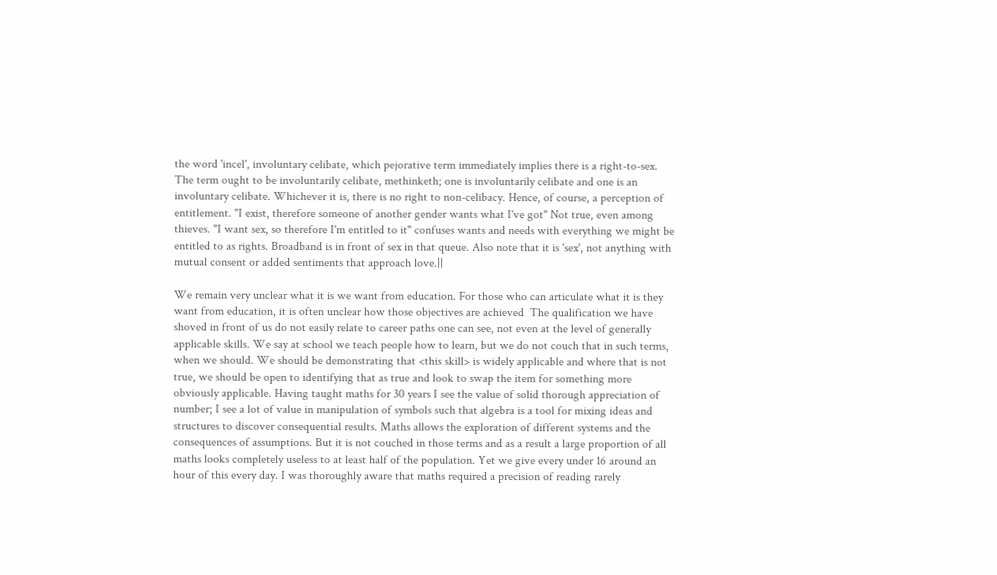the word 'incel', involuntary celibate, which pejorative term immediately implies there is a right-to-sex. The term ought to be involuntarily celibate, methinketh; one is involuntarily celibate and one is an involuntary celibate. Whichever it is, there is no right to non-celibacy. Hence, of course, a perception of entitlement. "I exist, therefore someone of another gender wants what I've got" Not true, even among thieves. "I want sex, so therefore I'm entitled to it" confuses wants and needs with everything we might be entitled to as rights. Broadband is in front of sex in that queue. Also note that it is 'sex', not anything with mutual consent or added sentiments that approach love.||

We remain very unclear what it is we want from education. For those who can articulate what it is they want from education, it is often unclear how those objectives are achieved  The qualification we have shoved in front of us do not easily relate to career paths one can see, not even at the level of generally applicable skills. We say at school we teach people how to learn, but we do not couch that in such terms, when we should. We should be demonstrating that <this skill> is widely applicable and where that is not true, we should be open to identifying that as true and look to swap the item for something more obviously applicable. Having taught maths for 30 years I see the value of solid thorough appreciation of number; I see a lot of value in manipulation of symbols such that algebra is a tool for mixing ideas and structures to discover consequential results. Maths allows the exploration of different systems and the consequences of assumptions. But it is not couched in those terms and as a result a large proportion of all maths looks completely useless to at least half of the population. Yet we give every under 16 around an hour of this every day. I was thoroughly aware that maths required a precision of reading rarely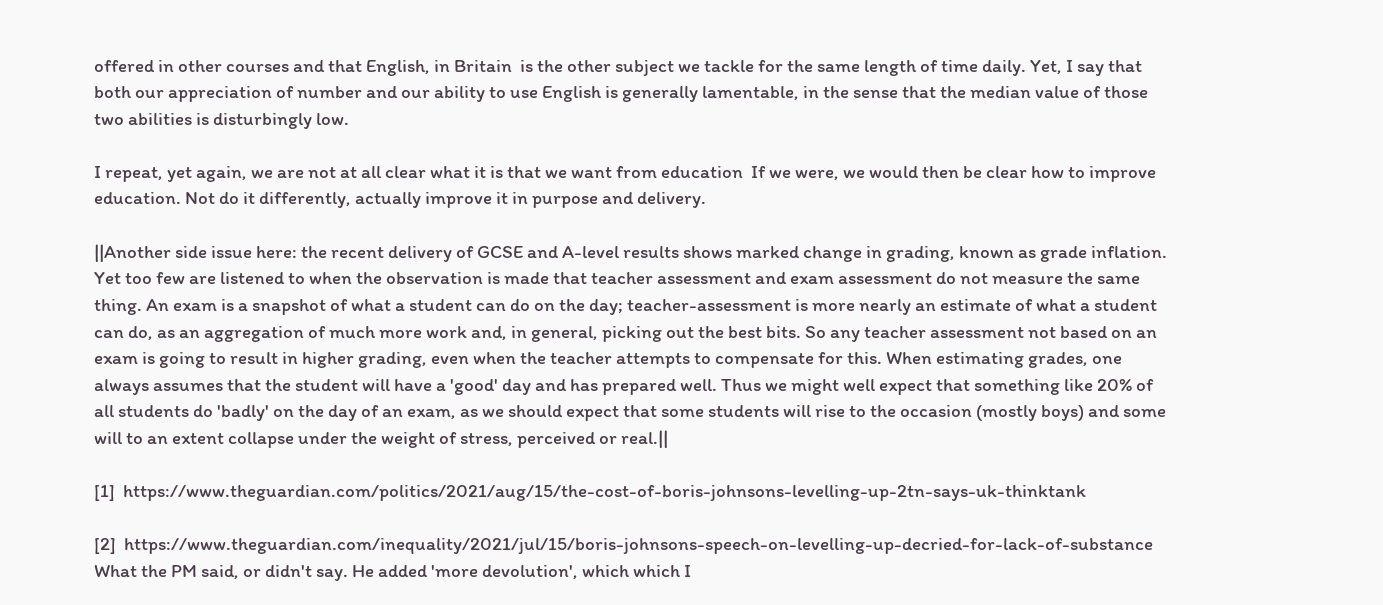offered in other courses and that English, in Britain  is the other subject we tackle for the same length of time daily. Yet, I say that both our appreciation of number and our ability to use English is generally lamentable, in the sense that the median value of those two abilities is disturbingly low.

I repeat, yet again, we are not at all clear what it is that we want from education  If we were, we would then be clear how to improve education. Not do it differently, actually improve it in purpose and delivery.

||Another side issue here: the recent delivery of GCSE and A-level results shows marked change in grading, known as grade inflation. Yet too few are listened to when the observation is made that teacher assessment and exam assessment do not measure the same thing. An exam is a snapshot of what a student can do on the day; teacher-assessment is more nearly an estimate of what a student can do, as an aggregation of much more work and, in general, picking out the best bits. So any teacher assessment not based on an exam is going to result in higher grading, even when the teacher attempts to compensate for this. When estimating grades, one always assumes that the student will have a 'good' day and has prepared well. Thus we might well expect that something like 20% of all students do 'badly' on the day of an exam, as we should expect that some students will rise to the occasion (mostly boys) and some will to an extent collapse under the weight of stress, perceived or real.||

[1]  https://www.theguardian.com/politics/2021/aug/15/the-cost-of-boris-johnsons-levelling-up-2tn-says-uk-thinktank

[2]  https://www.theguardian.com/inequality/2021/jul/15/boris-johnsons-speech-on-levelling-up-decried-for-lack-of-substance What the PM said, or didn't say. He added 'more devolution', which which I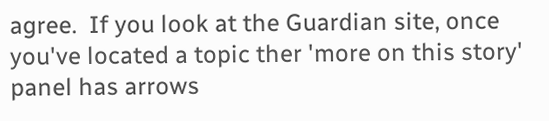agree.  If you look at the Guardian site, once you've located a topic ther 'more on this story' panel has arrows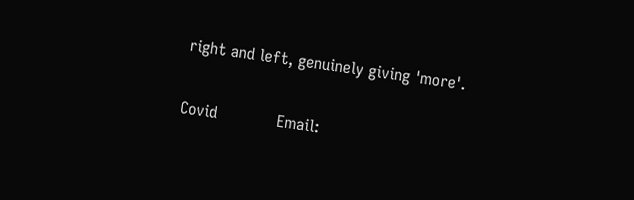right and left, genuinely giving 'more'.

Covid            Email: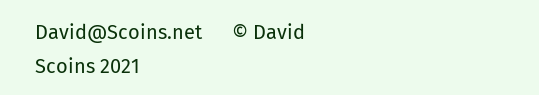David@Scoins.net      © David Scoins 2021